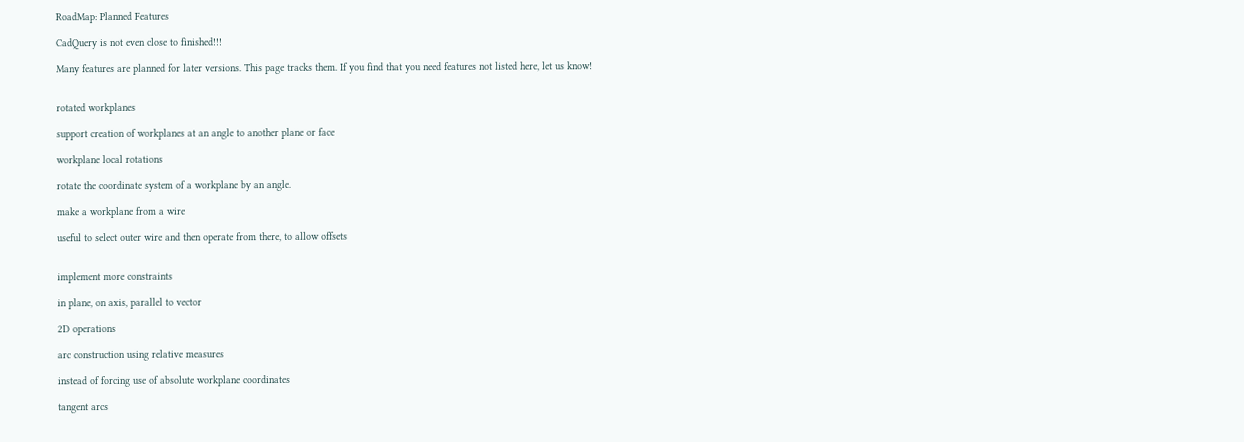RoadMap: Planned Features

CadQuery is not even close to finished!!!

Many features are planned for later versions. This page tracks them. If you find that you need features not listed here, let us know!


rotated workplanes

support creation of workplanes at an angle to another plane or face

workplane local rotations

rotate the coordinate system of a workplane by an angle.

make a workplane from a wire

useful to select outer wire and then operate from there, to allow offsets


implement more constraints

in plane, on axis, parallel to vector

2D operations

arc construction using relative measures

instead of forcing use of absolute workplane coordinates

tangent arcs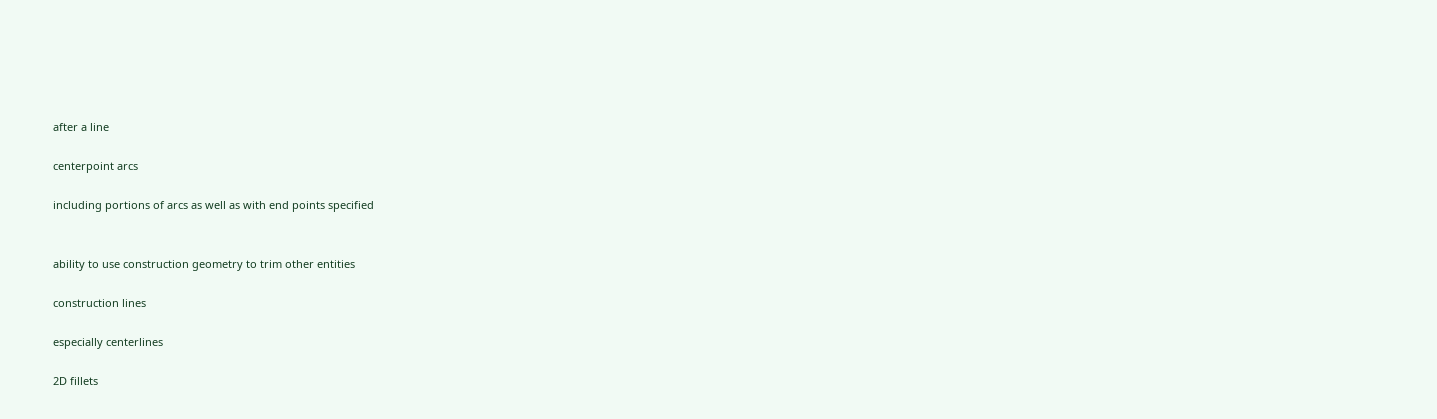after a line

centerpoint arcs

including portions of arcs as well as with end points specified


ability to use construction geometry to trim other entities

construction lines

especially centerlines

2D fillets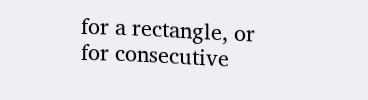for a rectangle, or for consecutive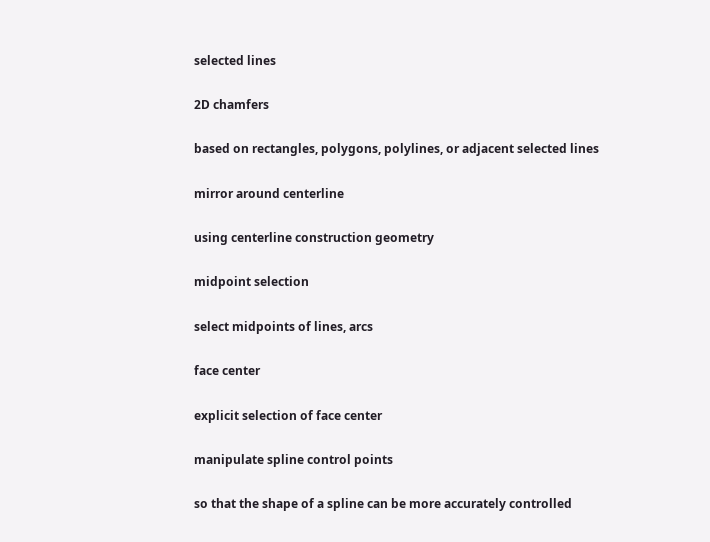selected lines

2D chamfers

based on rectangles, polygons, polylines, or adjacent selected lines

mirror around centerline

using centerline construction geometry

midpoint selection

select midpoints of lines, arcs

face center

explicit selection of face center

manipulate spline control points

so that the shape of a spline can be more accurately controlled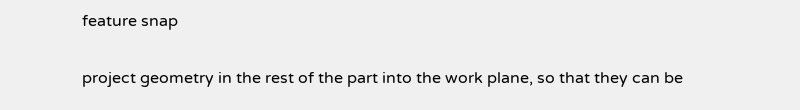feature snap

project geometry in the rest of the part into the work plane, so that they can be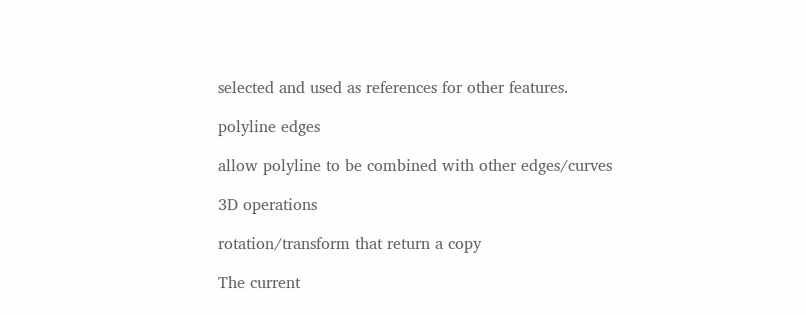selected and used as references for other features.

polyline edges

allow polyline to be combined with other edges/curves

3D operations

rotation/transform that return a copy

The current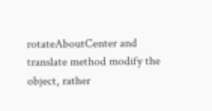rotateAboutCenter and translate method modify the object, rather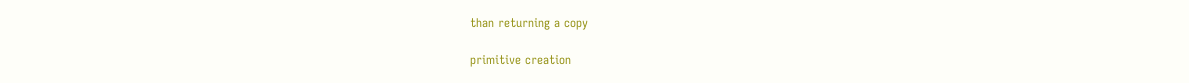than returning a copy

primitive creation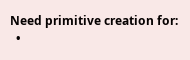Need primitive creation for:
  •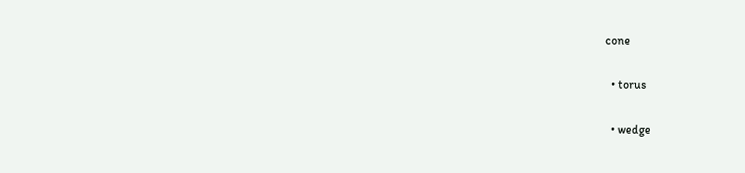cone

  • torus

  • wedge